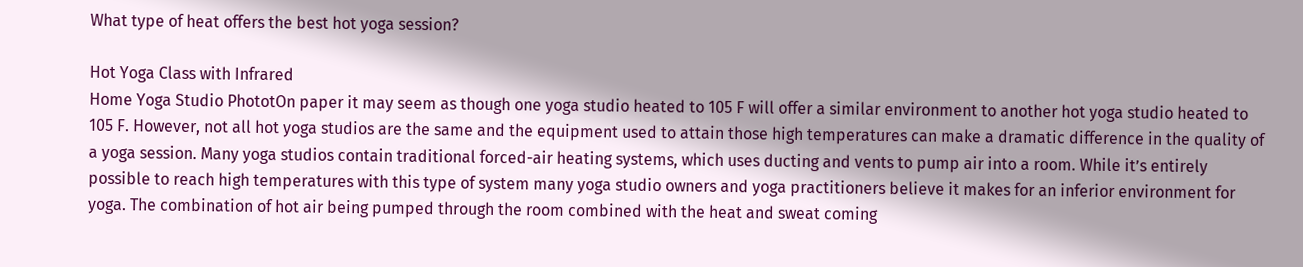What type of heat offers the best hot yoga session?

Hot Yoga Class with Infrared
Home Yoga Studio PhototOn paper it may seem as though one yoga studio heated to 105 F will offer a similar environment to another hot yoga studio heated to 105 F. However, not all hot yoga studios are the same and the equipment used to attain those high temperatures can make a dramatic difference in the quality of a yoga session. Many yoga studios contain traditional forced-air heating systems, which uses ducting and vents to pump air into a room. While it’s entirely possible to reach high temperatures with this type of system many yoga studio owners and yoga practitioners believe it makes for an inferior environment for yoga. The combination of hot air being pumped through the room combined with the heat and sweat coming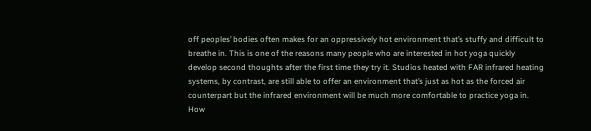off peoples’ bodies often makes for an oppressively hot environment that’s stuffy and difficult to breathe in. This is one of the reasons many people who are interested in hot yoga quickly develop second thoughts after the first time they try it. Studios heated with FAR infrared heating systems, by contrast, are still able to offer an environment that’s just as hot as the forced air counterpart but the infrared environment will be much more comfortable to practice yoga in. How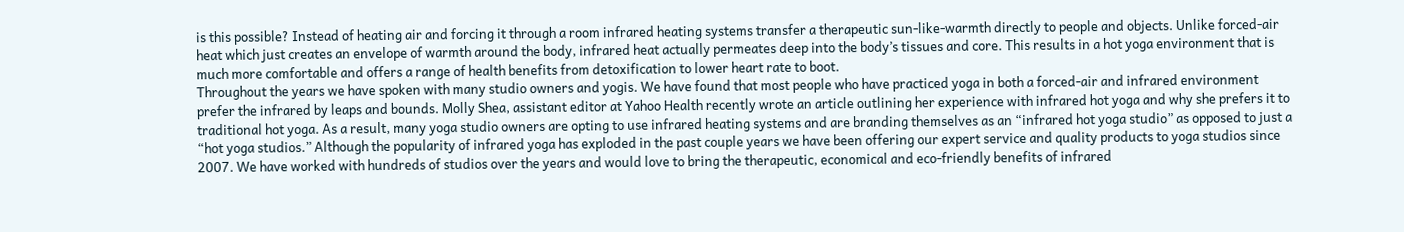is this possible? Instead of heating air and forcing it through a room infrared heating systems transfer a therapeutic sun-like-warmth directly to people and objects. Unlike forced-air heat which just creates an envelope of warmth around the body, infrared heat actually permeates deep into the body’s tissues and core. This results in a hot yoga environment that is much more comfortable and offers a range of health benefits from detoxification to lower heart rate to boot.
Throughout the years we have spoken with many studio owners and yogis. We have found that most people who have practiced yoga in both a forced-air and infrared environment prefer the infrared by leaps and bounds. Molly Shea, assistant editor at Yahoo Health recently wrote an article outlining her experience with infrared hot yoga and why she prefers it to traditional hot yoga. As a result, many yoga studio owners are opting to use infrared heating systems and are branding themselves as an “infrared hot yoga studio” as opposed to just a “hot yoga studios.” Although the popularity of infrared yoga has exploded in the past couple years we have been offering our expert service and quality products to yoga studios since 2007. We have worked with hundreds of studios over the years and would love to bring the therapeutic, economical and eco-friendly benefits of infrared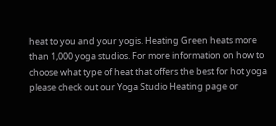heat to you and your yogis. Heating Green heats more than 1,000 yoga studios. For more information on how to choose what type of heat that offers the best for hot yoga please check out our Yoga Studio Heating page or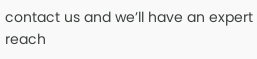contact us and we’ll have an expert reach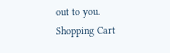out to you.
Shopping Cart